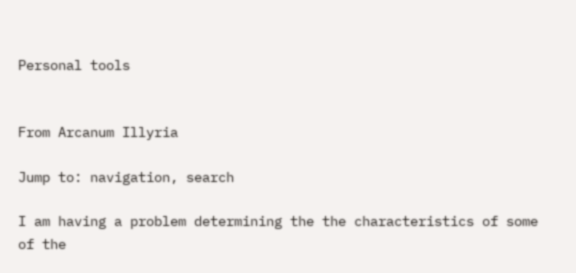Personal tools


From Arcanum Illyria

Jump to: navigation, search

I am having a problem determining the the characteristics of some of the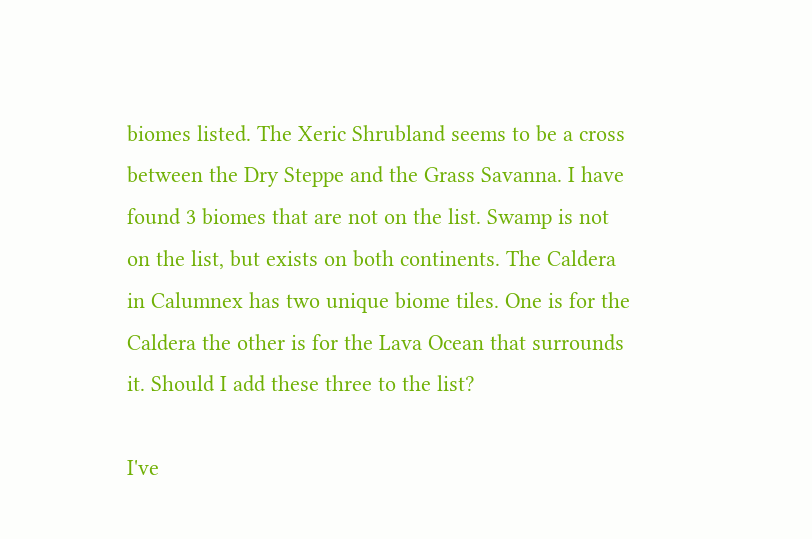biomes listed. The Xeric Shrubland seems to be a cross between the Dry Steppe and the Grass Savanna. I have found 3 biomes that are not on the list. Swamp is not on the list, but exists on both continents. The Caldera in Calumnex has two unique biome tiles. One is for the Caldera the other is for the Lava Ocean that surrounds it. Should I add these three to the list?

I've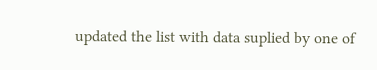updated the list with data suplied by one of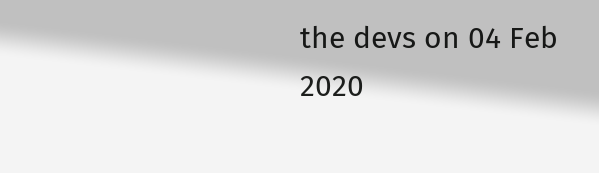the devs on 04 Feb 2020